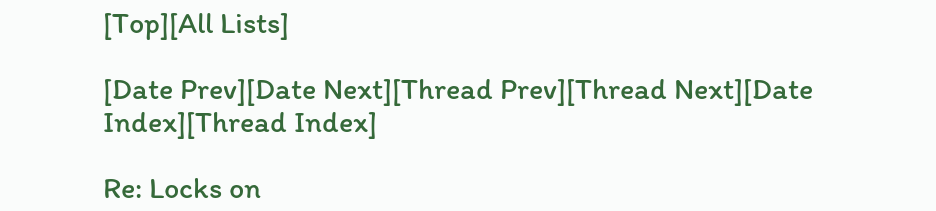[Top][All Lists]

[Date Prev][Date Next][Thread Prev][Thread Next][Date Index][Thread Index]

Re: Locks on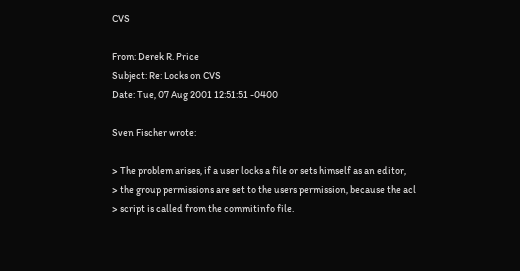CVS

From: Derek R. Price
Subject: Re: Locks on CVS
Date: Tue, 07 Aug 2001 12:51:51 -0400

Sven Fischer wrote:

> The problem arises, if a user locks a file or sets himself as an editor,
> the group permissions are set to the users permission, because the acl
> script is called from the commitinfo file.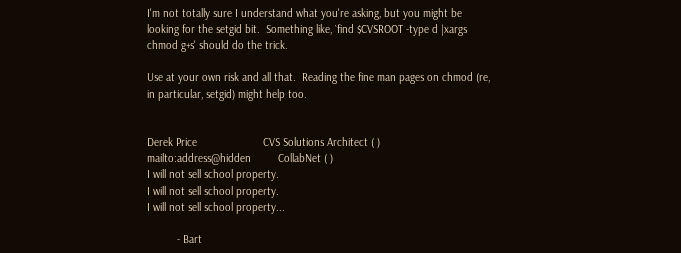I'm not totally sure I understand what you're asking, but you might be
looking for the setgid bit.  Something like, `find $CVSROOT -type d |xargs
chmod g+s' should do the trick.

Use at your own risk and all that.  Reading the fine man pages on chmod (re,
in particular, setgid) might help too.


Derek Price                      CVS Solutions Architect ( )
mailto:address@hidden         CollabNet ( )
I will not sell school property.
I will not sell school property.
I will not sell school property...

          - Bart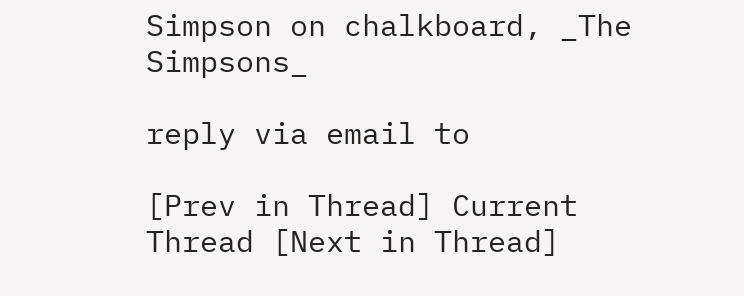Simpson on chalkboard, _The Simpsons_

reply via email to

[Prev in Thread] Current Thread [Next in Thread]